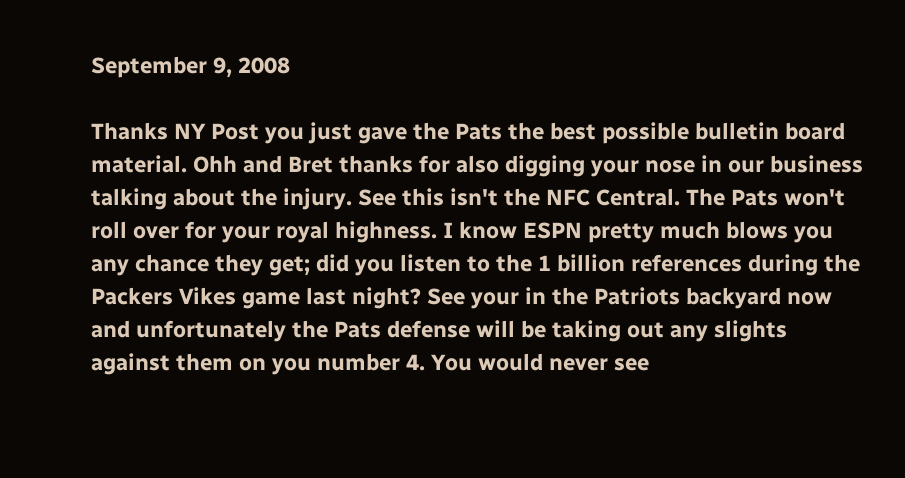September 9, 2008

Thanks NY Post you just gave the Pats the best possible bulletin board material. Ohh and Bret thanks for also digging your nose in our business talking about the injury. See this isn't the NFC Central. The Pats won't roll over for your royal highness. I know ESPN pretty much blows you any chance they get; did you listen to the 1 billion references during the Packers Vikes game last night? See your in the Patriots backyard now and unfortunately the Pats defense will be taking out any slights against them on you number 4. You would never see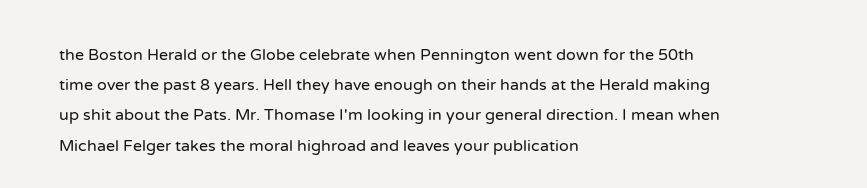the Boston Herald or the Globe celebrate when Pennington went down for the 50th time over the past 8 years. Hell they have enough on their hands at the Herald making up shit about the Pats. Mr. Thomase I'm looking in your general direction. I mean when Michael Felger takes the moral highroad and leaves your publication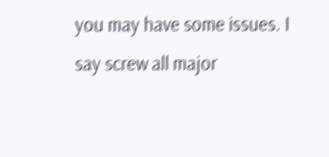you may have some issues. I say screw all major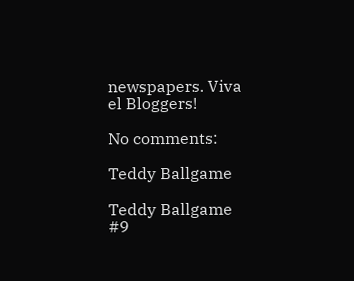newspapers. Viva el Bloggers!

No comments:

Teddy Ballgame

Teddy Ballgame
#9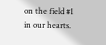on the field #1 in our hearts.